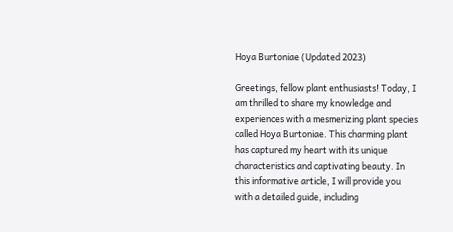Hoya Burtoniae (Updated 2023)

Greetings, fellow plant enthusiasts! Today, I am thrilled to share my knowledge and experiences with a mesmerizing plant species called Hoya Burtoniae. This charming plant has captured my heart with its unique characteristics and captivating beauty. In this informative article, I will provide you with a detailed guide, including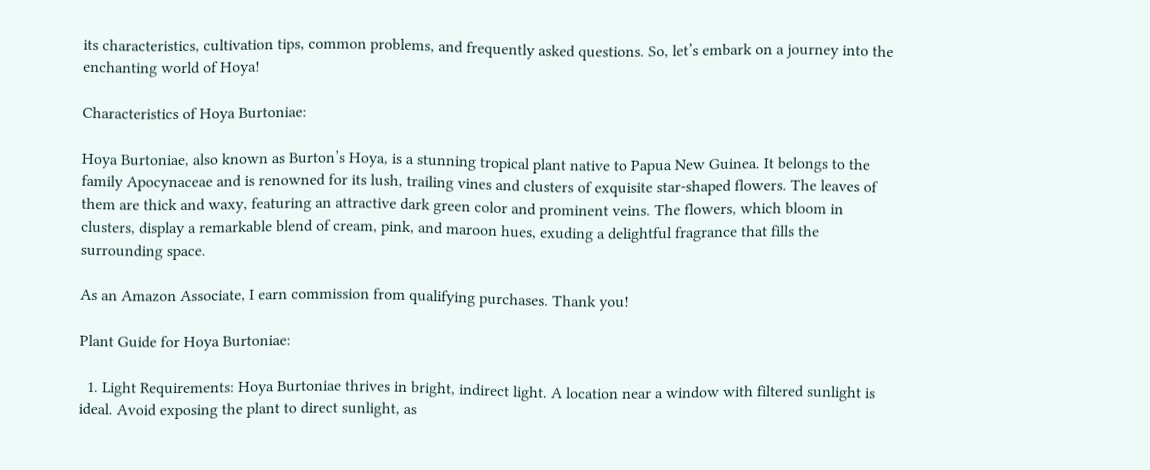its characteristics, cultivation tips, common problems, and frequently asked questions. So, let’s embark on a journey into the enchanting world of Hoya!

Characteristics of Hoya Burtoniae:

Hoya Burtoniae, also known as Burton’s Hoya, is a stunning tropical plant native to Papua New Guinea. It belongs to the family Apocynaceae and is renowned for its lush, trailing vines and clusters of exquisite star-shaped flowers. The leaves of them are thick and waxy, featuring an attractive dark green color and prominent veins. The flowers, which bloom in clusters, display a remarkable blend of cream, pink, and maroon hues, exuding a delightful fragrance that fills the surrounding space.

As an Amazon Associate, I earn commission from qualifying purchases. Thank you!

Plant Guide for Hoya Burtoniae:

  1. Light Requirements: Hoya Burtoniae thrives in bright, indirect light. A location near a window with filtered sunlight is ideal. Avoid exposing the plant to direct sunlight, as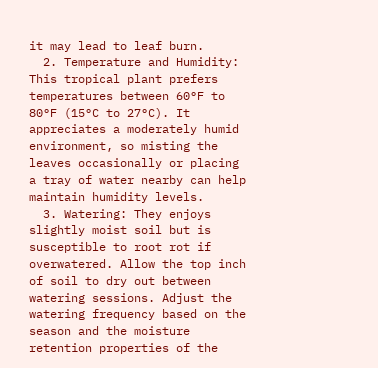it may lead to leaf burn.
  2. Temperature and Humidity: This tropical plant prefers temperatures between 60°F to 80°F (15°C to 27°C). It appreciates a moderately humid environment, so misting the leaves occasionally or placing a tray of water nearby can help maintain humidity levels.
  3. Watering: They enjoys slightly moist soil but is susceptible to root rot if overwatered. Allow the top inch of soil to dry out between watering sessions. Adjust the watering frequency based on the season and the moisture retention properties of the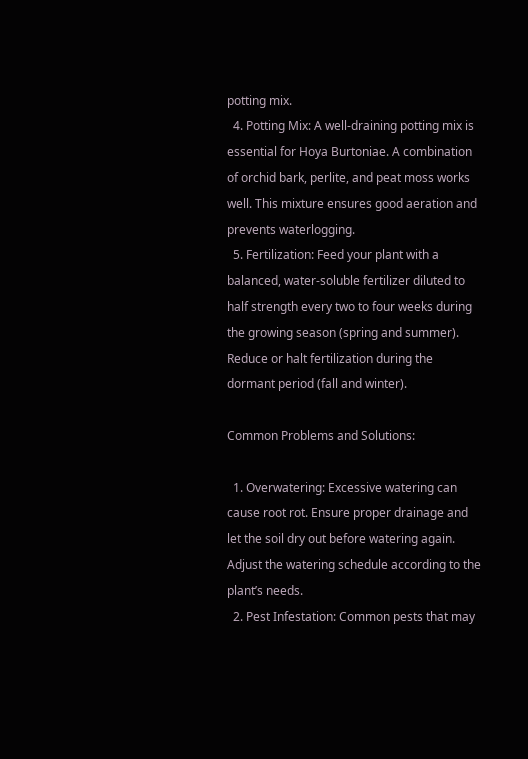potting mix.
  4. Potting Mix: A well-draining potting mix is essential for Hoya Burtoniae. A combination of orchid bark, perlite, and peat moss works well. This mixture ensures good aeration and prevents waterlogging.
  5. Fertilization: Feed your plant with a balanced, water-soluble fertilizer diluted to half strength every two to four weeks during the growing season (spring and summer). Reduce or halt fertilization during the dormant period (fall and winter).

Common Problems and Solutions:

  1. Overwatering: Excessive watering can cause root rot. Ensure proper drainage and let the soil dry out before watering again. Adjust the watering schedule according to the plant’s needs.
  2. Pest Infestation: Common pests that may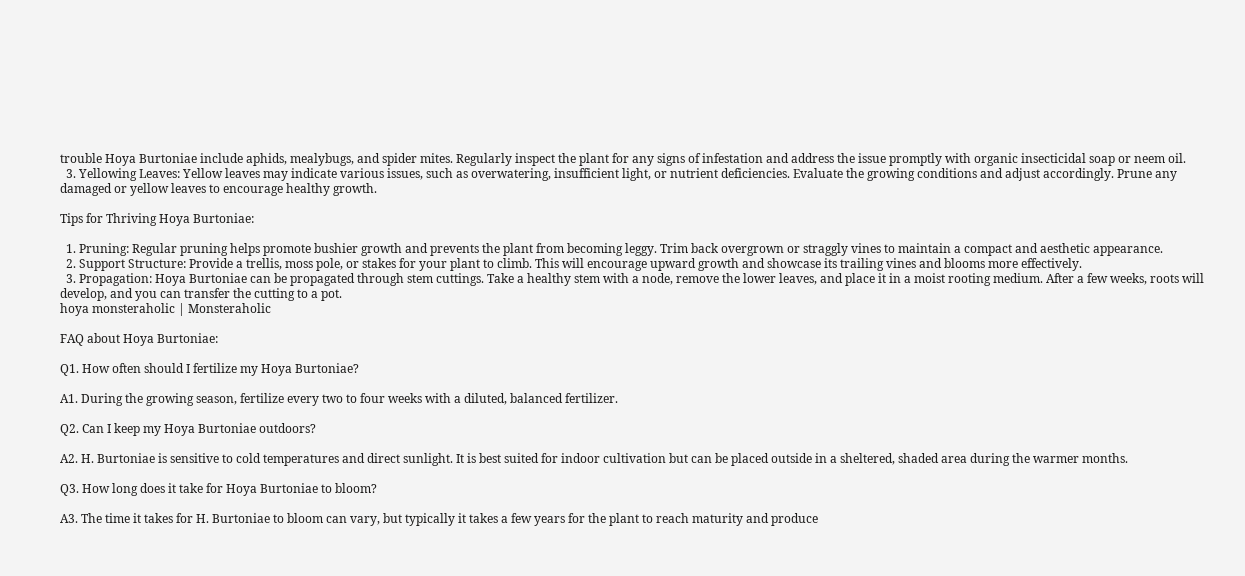trouble Hoya Burtoniae include aphids, mealybugs, and spider mites. Regularly inspect the plant for any signs of infestation and address the issue promptly with organic insecticidal soap or neem oil.
  3. Yellowing Leaves: Yellow leaves may indicate various issues, such as overwatering, insufficient light, or nutrient deficiencies. Evaluate the growing conditions and adjust accordingly. Prune any damaged or yellow leaves to encourage healthy growth.

Tips for Thriving Hoya Burtoniae:

  1. Pruning: Regular pruning helps promote bushier growth and prevents the plant from becoming leggy. Trim back overgrown or straggly vines to maintain a compact and aesthetic appearance.
  2. Support Structure: Provide a trellis, moss pole, or stakes for your plant to climb. This will encourage upward growth and showcase its trailing vines and blooms more effectively.
  3. Propagation: Hoya Burtoniae can be propagated through stem cuttings. Take a healthy stem with a node, remove the lower leaves, and place it in a moist rooting medium. After a few weeks, roots will develop, and you can transfer the cutting to a pot.
hoya monsteraholic | Monsteraholic

FAQ about Hoya Burtoniae:

Q1. How often should I fertilize my Hoya Burtoniae?

A1. During the growing season, fertilize every two to four weeks with a diluted, balanced fertilizer.

Q2. Can I keep my Hoya Burtoniae outdoors?

A2. H. Burtoniae is sensitive to cold temperatures and direct sunlight. It is best suited for indoor cultivation but can be placed outside in a sheltered, shaded area during the warmer months.

Q3. How long does it take for Hoya Burtoniae to bloom?

A3. The time it takes for H. Burtoniae to bloom can vary, but typically it takes a few years for the plant to reach maturity and produce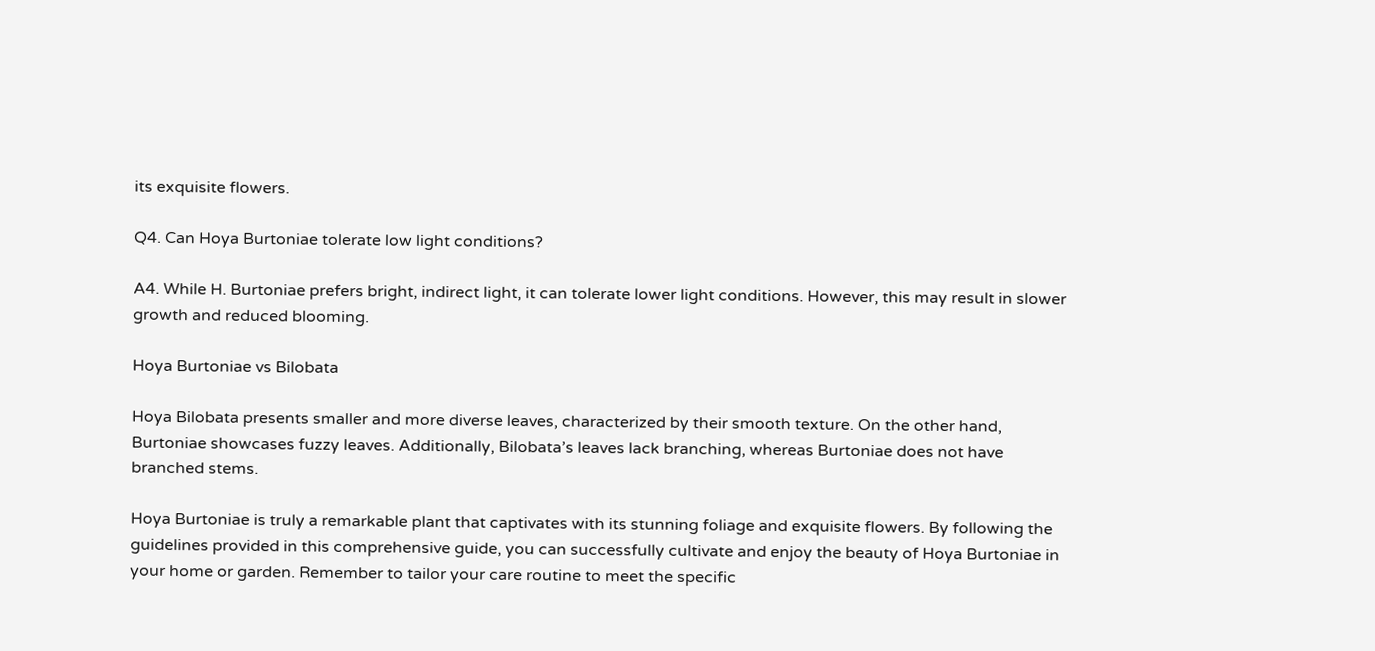its exquisite flowers.

Q4. Can Hoya Burtoniae tolerate low light conditions?

A4. While H. Burtoniae prefers bright, indirect light, it can tolerate lower light conditions. However, this may result in slower growth and reduced blooming.

Hoya Burtoniae vs Bilobata

Hoya Bilobata presents smaller and more diverse leaves, characterized by their smooth texture. On the other hand, Burtoniae showcases fuzzy leaves. Additionally, Bilobata’s leaves lack branching, whereas Burtoniae does not have branched stems.

Hoya Burtoniae is truly a remarkable plant that captivates with its stunning foliage and exquisite flowers. By following the guidelines provided in this comprehensive guide, you can successfully cultivate and enjoy the beauty of Hoya Burtoniae in your home or garden. Remember to tailor your care routine to meet the specific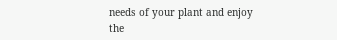needs of your plant and enjoy the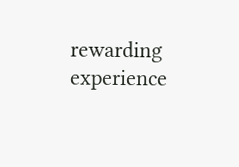rewarding experience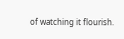of watching it flourish.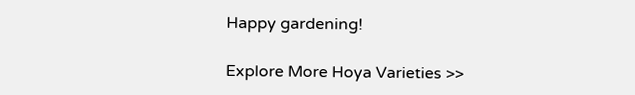Happy gardening!

Explore More Hoya Varieties >>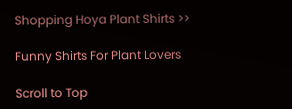Shopping Hoya Plant Shirts >>

Funny Shirts For Plant Lovers

Scroll to Top